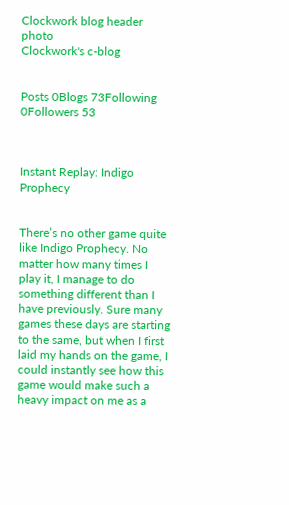Clockwork blog header photo
Clockwork's c-blog


Posts 0Blogs 73Following 0Followers 53



Instant Replay: Indigo Prophecy


There’s no other game quite like Indigo Prophecy. No matter how many times I play it, I manage to do something different than I have previously. Sure many games these days are starting to the same, but when I first laid my hands on the game, I could instantly see how this game would make such a heavy impact on me as a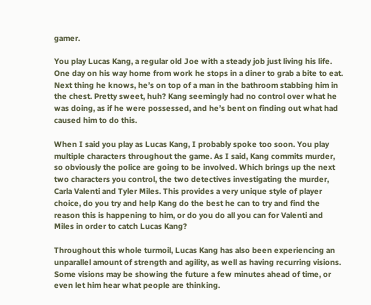gamer.

You play Lucas Kang, a regular old Joe with a steady job just living his life. One day on his way home from work he stops in a diner to grab a bite to eat. Next thing he knows, he’s on top of a man in the bathroom stabbing him in the chest. Pretty sweet, huh? Kang seemingly had no control over what he was doing, as if he were possessed, and he’s bent on finding out what had caused him to do this.

When I said you play as Lucas Kang, I probably spoke too soon. You play multiple characters throughout the game. As I said, Kang commits murder, so obviously the police are going to be involved. Which brings up the next two characters you control, the two detectives investigating the murder, Carla Valenti and Tyler Miles. This provides a very unique style of player choice, do you try and help Kang do the best he can to try and find the reason this is happening to him, or do you do all you can for Valenti and Miles in order to catch Lucas Kang?

Throughout this whole turmoil, Lucas Kang has also been experiencing an unparallel amount of strength and agility, as well as having recurring visions. Some visions may be showing the future a few minutes ahead of time, or even let him hear what people are thinking.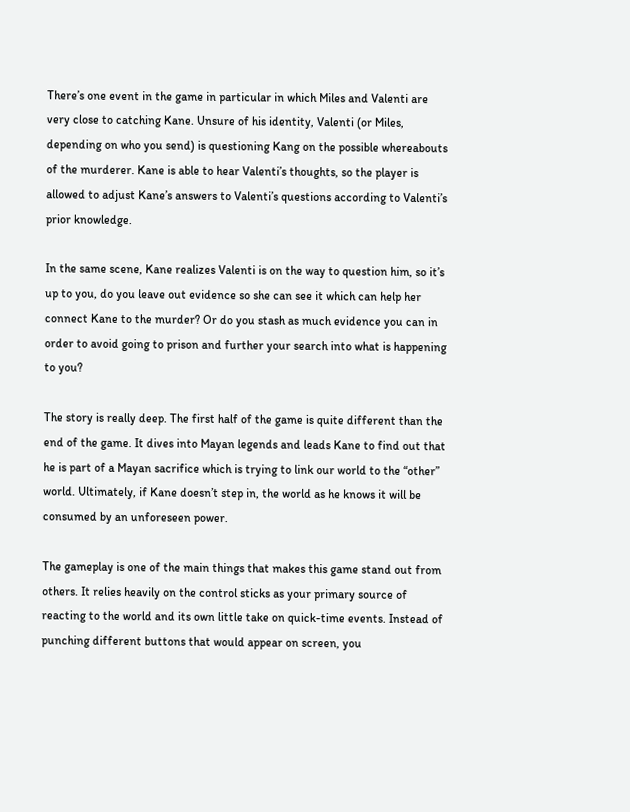There’s one event in the game in particular in which Miles and Valenti are very close to catching Kane. Unsure of his identity, Valenti (or Miles, depending on who you send) is questioning Kang on the possible whereabouts of the murderer. Kane is able to hear Valenti’s thoughts, so the player is allowed to adjust Kane’s answers to Valenti’s questions according to Valenti’s prior knowledge.

In the same scene, Kane realizes Valenti is on the way to question him, so it’s up to you, do you leave out evidence so she can see it which can help her connect Kane to the murder? Or do you stash as much evidence you can in order to avoid going to prison and further your search into what is happening to you?

The story is really deep. The first half of the game is quite different than the end of the game. It dives into Mayan legends and leads Kane to find out that he is part of a Mayan sacrifice which is trying to link our world to the “other” world. Ultimately, if Kane doesn’t step in, the world as he knows it will be consumed by an unforeseen power.

The gameplay is one of the main things that makes this game stand out from others. It relies heavily on the control sticks as your primary source of reacting to the world and its own little take on quick-time events. Instead of punching different buttons that would appear on screen, you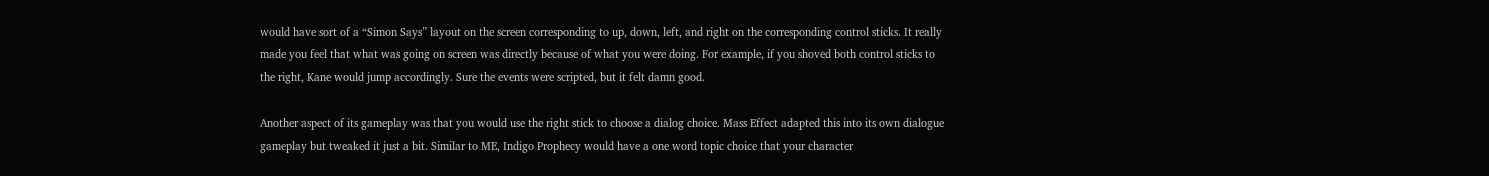would have sort of a “Simon Says” layout on the screen corresponding to up, down, left, and right on the corresponding control sticks. It really made you feel that what was going on screen was directly because of what you were doing. For example, if you shoved both control sticks to the right, Kane would jump accordingly. Sure the events were scripted, but it felt damn good.

Another aspect of its gameplay was that you would use the right stick to choose a dialog choice. Mass Effect adapted this into its own dialogue gameplay but tweaked it just a bit. Similar to ME, Indigo Prophecy would have a one word topic choice that your character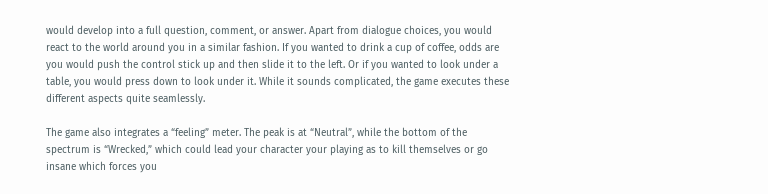would develop into a full question, comment, or answer. Apart from dialogue choices, you would react to the world around you in a similar fashion. If you wanted to drink a cup of coffee, odds are you would push the control stick up and then slide it to the left. Or if you wanted to look under a table, you would press down to look under it. While it sounds complicated, the game executes these different aspects quite seamlessly.

The game also integrates a “feeling” meter. The peak is at “Neutral”, while the bottom of the spectrum is “Wrecked,” which could lead your character your playing as to kill themselves or go insane which forces you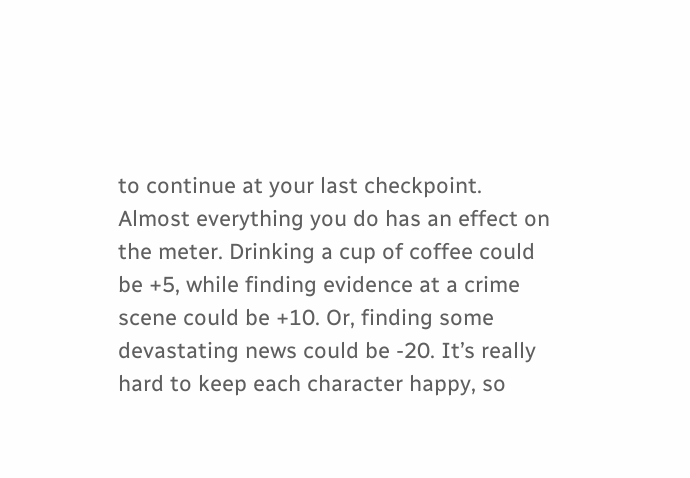to continue at your last checkpoint. Almost everything you do has an effect on the meter. Drinking a cup of coffee could be +5, while finding evidence at a crime scene could be +10. Or, finding some devastating news could be -20. It’s really hard to keep each character happy, so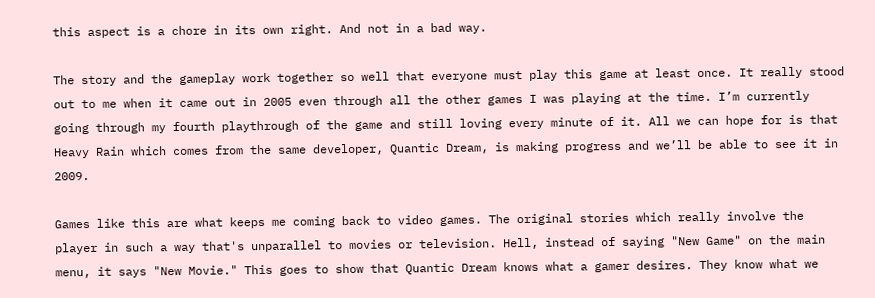this aspect is a chore in its own right. And not in a bad way.

The story and the gameplay work together so well that everyone must play this game at least once. It really stood out to me when it came out in 2005 even through all the other games I was playing at the time. I’m currently going through my fourth playthrough of the game and still loving every minute of it. All we can hope for is that Heavy Rain which comes from the same developer, Quantic Dream, is making progress and we’ll be able to see it in 2009.

Games like this are what keeps me coming back to video games. The original stories which really involve the player in such a way that's unparallel to movies or television. Hell, instead of saying "New Game" on the main menu, it says "New Movie." This goes to show that Quantic Dream knows what a gamer desires. They know what we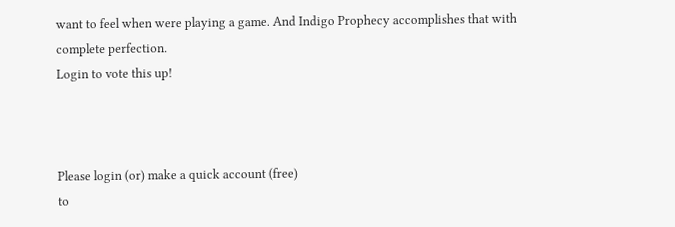want to feel when were playing a game. And Indigo Prophecy accomplishes that with complete perfection.
Login to vote this up!



Please login (or) make a quick account (free)
to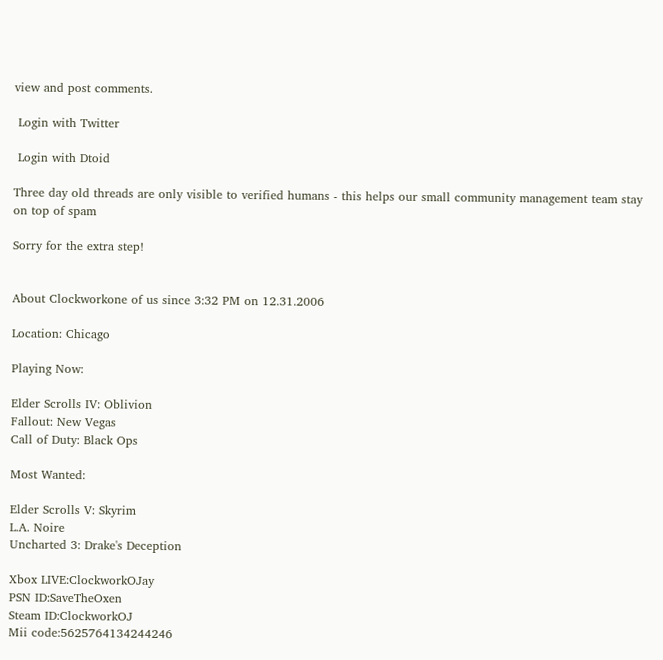view and post comments.

 Login with Twitter

 Login with Dtoid

Three day old threads are only visible to verified humans - this helps our small community management team stay on top of spam

Sorry for the extra step!


About Clockworkone of us since 3:32 PM on 12.31.2006

Location: Chicago

Playing Now:

Elder Scrolls IV: Oblivion
Fallout: New Vegas
Call of Duty: Black Ops

Most Wanted:

Elder Scrolls V: Skyrim
L.A. Noire
Uncharted 3: Drake's Deception

Xbox LIVE:ClockworkOJay
PSN ID:SaveTheOxen
Steam ID:ClockworkOJ
Mii code:5625764134244246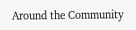Around the Community